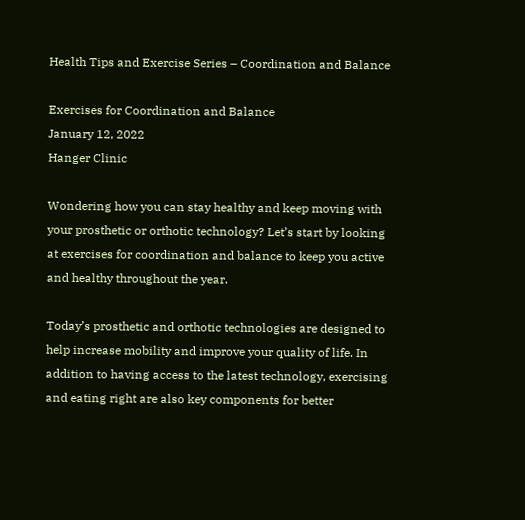Health Tips and Exercise Series – Coordination and Balance

Exercises for Coordination and Balance
January 12, 2022
Hanger Clinic

Wondering how you can stay healthy and keep moving with your prosthetic or orthotic technology? Let’s start by looking at exercises for coordination and balance to keep you active and healthy throughout the year.

Today’s prosthetic and orthotic technologies are designed to help increase mobility and improve your quality of life. In addition to having access to the latest technology, exercising and eating right are also key components for better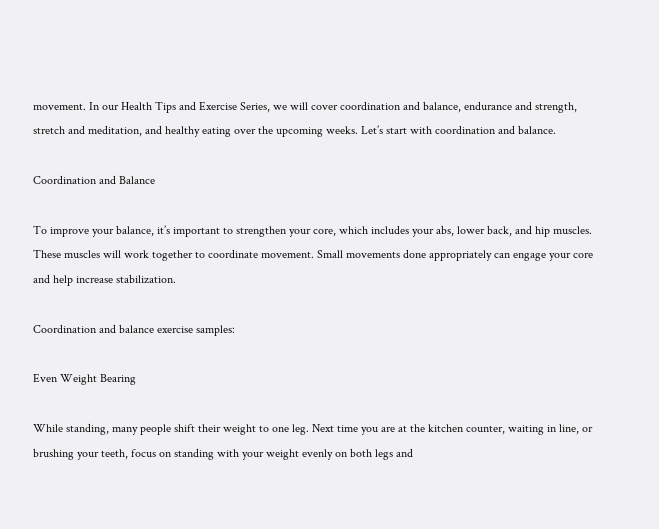movement. In our Health Tips and Exercise Series, we will cover coordination and balance, endurance and strength, stretch and meditation, and healthy eating over the upcoming weeks. Let’s start with coordination and balance.

Coordination and Balance

To improve your balance, it’s important to strengthen your core, which includes your abs, lower back, and hip muscles. These muscles will work together to coordinate movement. Small movements done appropriately can engage your core and help increase stabilization.

Coordination and balance exercise samples:

Even Weight Bearing

While standing, many people shift their weight to one leg. Next time you are at the kitchen counter, waiting in line, or brushing your teeth, focus on standing with your weight evenly on both legs and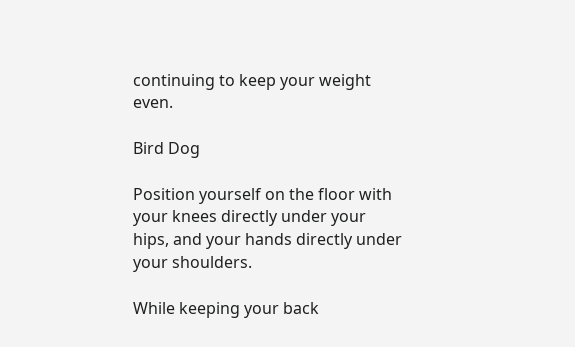continuing to keep your weight even.

Bird Dog

Position yourself on the floor with your knees directly under your hips, and your hands directly under your shoulders.

While keeping your back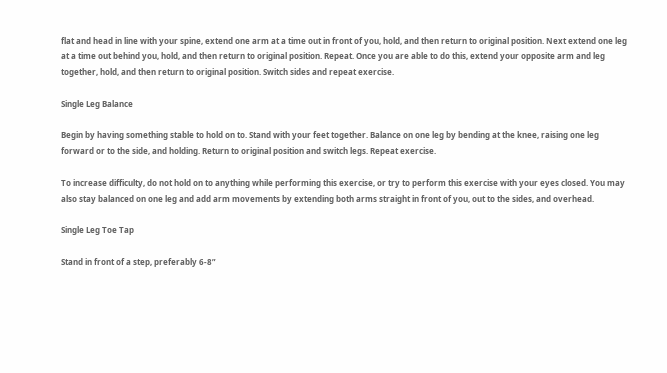flat and head in line with your spine, extend one arm at a time out in front of you, hold, and then return to original position. Next extend one leg at a time out behind you, hold, and then return to original position. Repeat. Once you are able to do this, extend your opposite arm and leg together, hold, and then return to original position. Switch sides and repeat exercise.

Single Leg Balance

Begin by having something stable to hold on to. Stand with your feet together. Balance on one leg by bending at the knee, raising one leg forward or to the side, and holding. Return to original position and switch legs. Repeat exercise.

To increase difficulty, do not hold on to anything while performing this exercise, or try to perform this exercise with your eyes closed. You may also stay balanced on one leg and add arm movements by extending both arms straight in front of you, out to the sides, and overhead.

Single Leg Toe Tap

Stand in front of a step, preferably 6-8”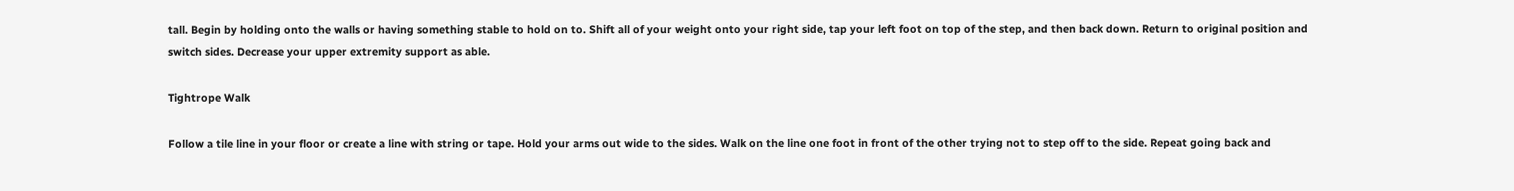tall. Begin by holding onto the walls or having something stable to hold on to. Shift all of your weight onto your right side, tap your left foot on top of the step, and then back down. Return to original position and switch sides. Decrease your upper extremity support as able.

Tightrope Walk

Follow a tile line in your floor or create a line with string or tape. Hold your arms out wide to the sides. Walk on the line one foot in front of the other trying not to step off to the side. Repeat going back and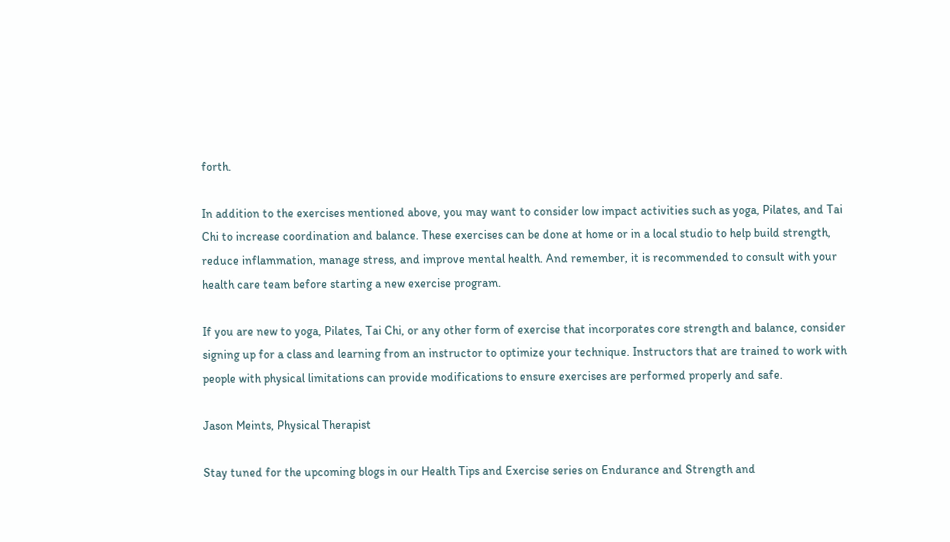forth.

In addition to the exercises mentioned above, you may want to consider low impact activities such as yoga, Pilates, and Tai Chi to increase coordination and balance. These exercises can be done at home or in a local studio to help build strength, reduce inflammation, manage stress, and improve mental health. And remember, it is recommended to consult with your health care team before starting a new exercise program.

If you are new to yoga, Pilates, Tai Chi, or any other form of exercise that incorporates core strength and balance, consider signing up for a class and learning from an instructor to optimize your technique. Instructors that are trained to work with people with physical limitations can provide modifications to ensure exercises are performed properly and safe.

Jason Meints, Physical Therapist

Stay tuned for the upcoming blogs in our Health Tips and Exercise series on Endurance and Strength and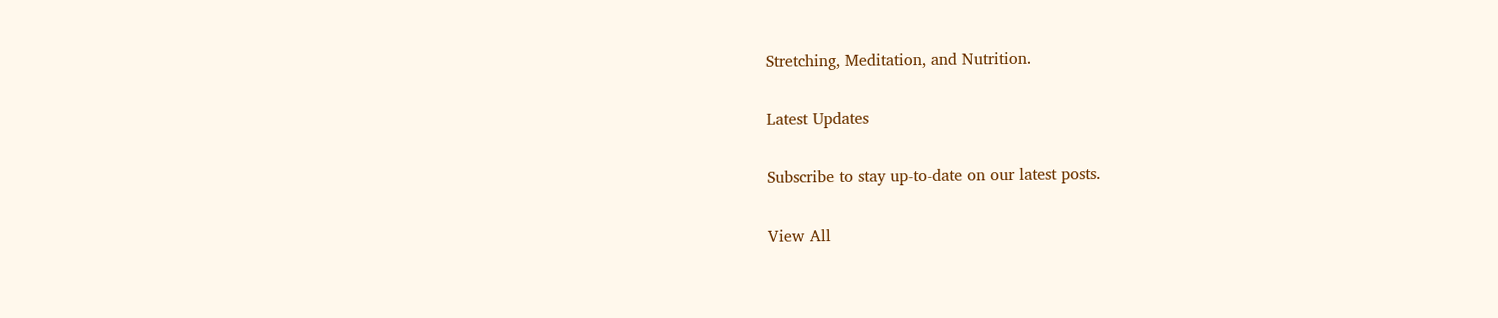Stretching, Meditation, and Nutrition.

Latest Updates

Subscribe to stay up-to-date on our latest posts.

View All